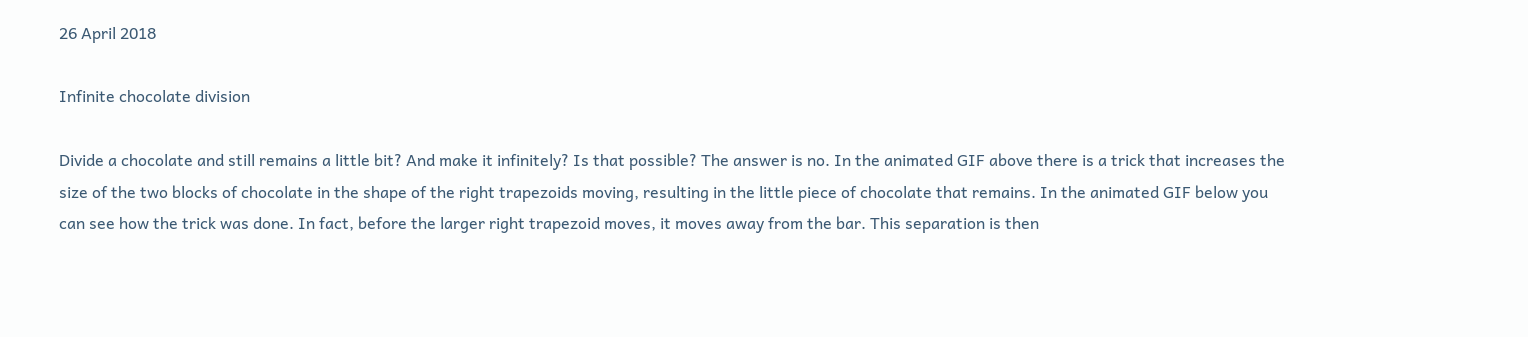26 April 2018

Infinite chocolate division

Divide a chocolate and still remains a little bit? And make it infinitely? Is that possible? The answer is no. In the animated GIF above there is a trick that increases the size of the two blocks of chocolate in the shape of the right trapezoids moving, resulting in the little piece of chocolate that remains. In the animated GIF below you can see how the trick was done. In fact, before the larger right trapezoid moves, it moves away from the bar. This separation is then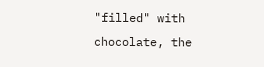"filled" with chocolate, the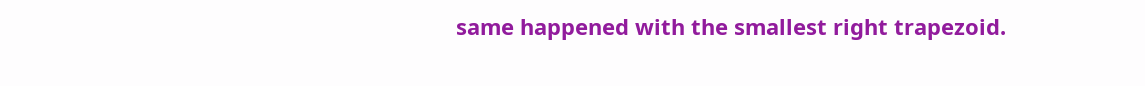same happened with the smallest right trapezoid.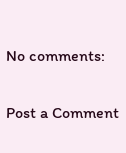No comments:

Post a Comment